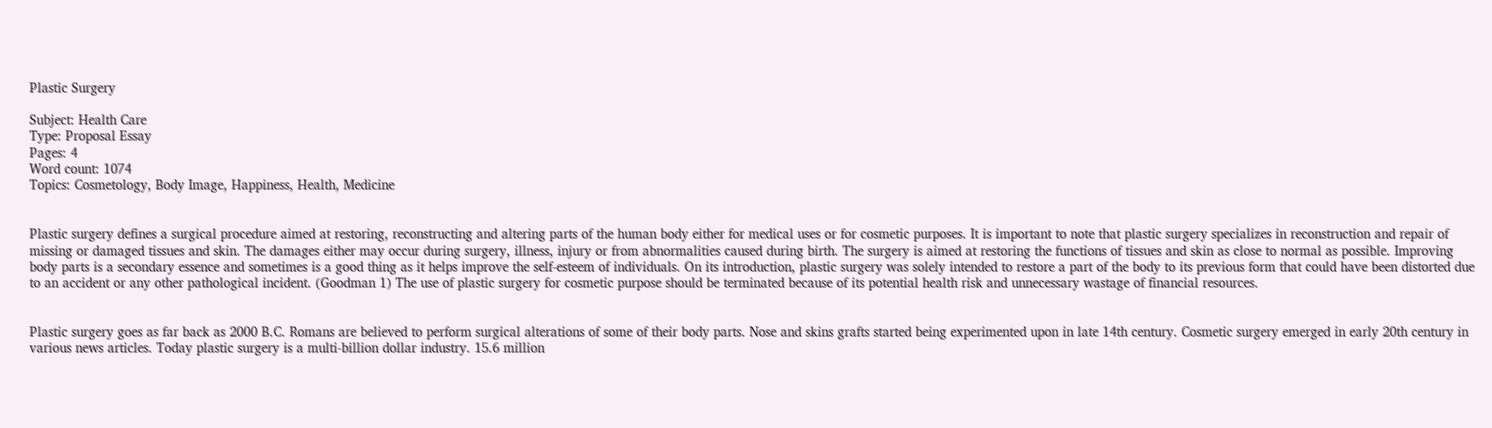Plastic Surgery

Subject: Health Care
Type: Proposal Essay
Pages: 4
Word count: 1074
Topics: Cosmetology, Body Image, Happiness, Health, Medicine


Plastic surgery defines a surgical procedure aimed at restoring, reconstructing and altering parts of the human body either for medical uses or for cosmetic purposes. It is important to note that plastic surgery specializes in reconstruction and repair of missing or damaged tissues and skin. The damages either may occur during surgery, illness, injury or from abnormalities caused during birth. The surgery is aimed at restoring the functions of tissues and skin as close to normal as possible. Improving body parts is a secondary essence and sometimes is a good thing as it helps improve the self-esteem of individuals. On its introduction, plastic surgery was solely intended to restore a part of the body to its previous form that could have been distorted due to an accident or any other pathological incident. (Goodman 1) The use of plastic surgery for cosmetic purpose should be terminated because of its potential health risk and unnecessary wastage of financial resources.


Plastic surgery goes as far back as 2000 B.C. Romans are believed to perform surgical alterations of some of their body parts. Nose and skins grafts started being experimented upon in late 14th century. Cosmetic surgery emerged in early 20th century in various news articles. Today plastic surgery is a multi-billion dollar industry. 15.6 million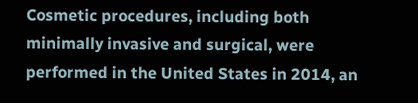Cosmetic procedures, including both minimally invasive and surgical, were performed in the United States in 2014, an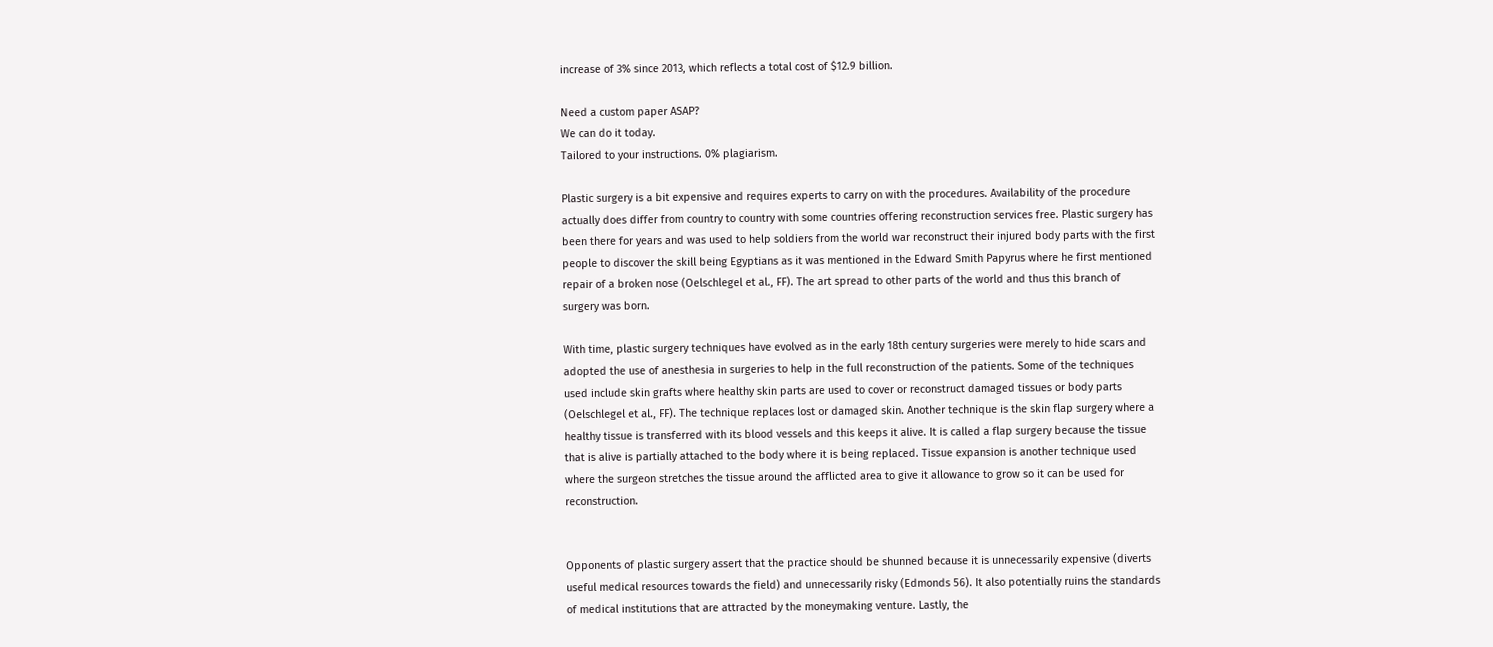increase of 3% since 2013, which reflects a total cost of $12.9 billion.

Need a custom paper ASAP?
We can do it today.
Tailored to your instructions. 0% plagiarism.

Plastic surgery is a bit expensive and requires experts to carry on with the procedures. Availability of the procedure actually does differ from country to country with some countries offering reconstruction services free. Plastic surgery has been there for years and was used to help soldiers from the world war reconstruct their injured body parts with the first people to discover the skill being Egyptians as it was mentioned in the Edward Smith Papyrus where he first mentioned repair of a broken nose (Oelschlegel et al., FF). The art spread to other parts of the world and thus this branch of surgery was born.

With time, plastic surgery techniques have evolved as in the early 18th century surgeries were merely to hide scars and adopted the use of anesthesia in surgeries to help in the full reconstruction of the patients. Some of the techniques used include skin grafts where healthy skin parts are used to cover or reconstruct damaged tissues or body parts (Oelschlegel et al., FF). The technique replaces lost or damaged skin. Another technique is the skin flap surgery where a healthy tissue is transferred with its blood vessels and this keeps it alive. It is called a flap surgery because the tissue that is alive is partially attached to the body where it is being replaced. Tissue expansion is another technique used where the surgeon stretches the tissue around the afflicted area to give it allowance to grow so it can be used for reconstruction.


Opponents of plastic surgery assert that the practice should be shunned because it is unnecessarily expensive (diverts useful medical resources towards the field) and unnecessarily risky (Edmonds 56). It also potentially ruins the standards of medical institutions that are attracted by the moneymaking venture. Lastly, the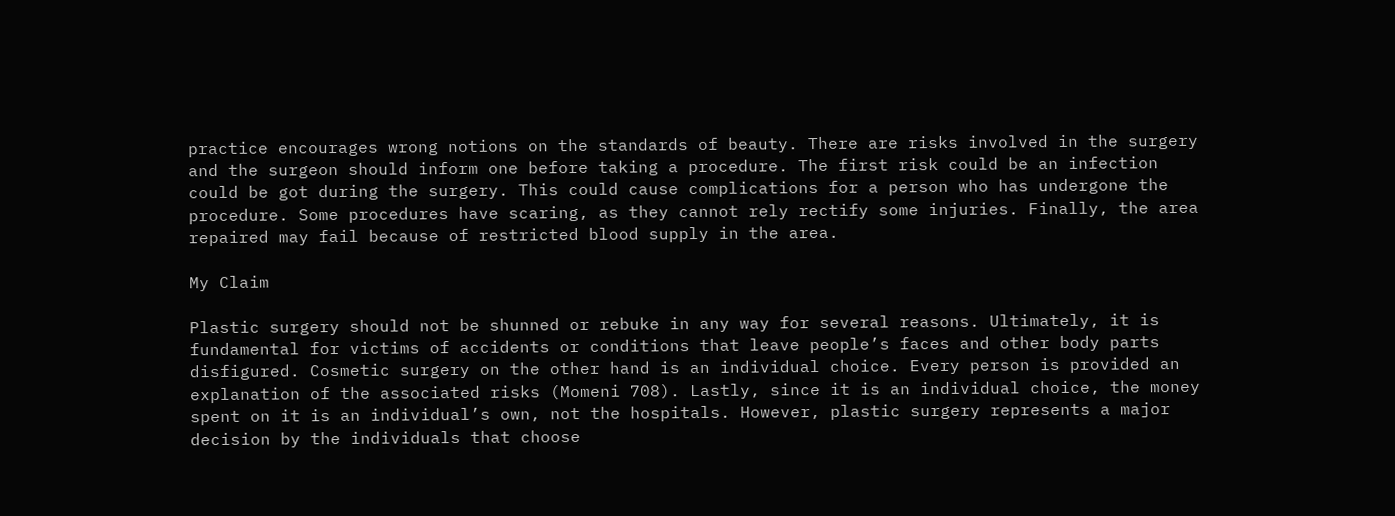practice encourages wrong notions on the standards of beauty. There are risks involved in the surgery and the surgeon should inform one before taking a procedure. The first risk could be an infection could be got during the surgery. This could cause complications for a person who has undergone the procedure. Some procedures have scaring, as they cannot rely rectify some injuries. Finally, the area repaired may fail because of restricted blood supply in the area.

My Claim

Plastic surgery should not be shunned or rebuke in any way for several reasons. Ultimately, it is fundamental for victims of accidents or conditions that leave people’s faces and other body parts disfigured. Cosmetic surgery on the other hand is an individual choice. Every person is provided an explanation of the associated risks (Momeni 708). Lastly, since it is an individual choice, the money spent on it is an individual’s own, not the hospitals. However, plastic surgery represents a major decision by the individuals that choose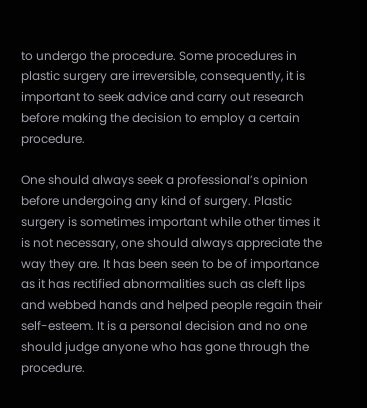to undergo the procedure. Some procedures in plastic surgery are irreversible, consequently, it is important to seek advice and carry out research before making the decision to employ a certain procedure.

One should always seek a professional’s opinion before undergoing any kind of surgery. Plastic surgery is sometimes important while other times it is not necessary, one should always appreciate the way they are. It has been seen to be of importance as it has rectified abnormalities such as cleft lips and webbed hands and helped people regain their self-esteem. It is a personal decision and no one should judge anyone who has gone through the procedure.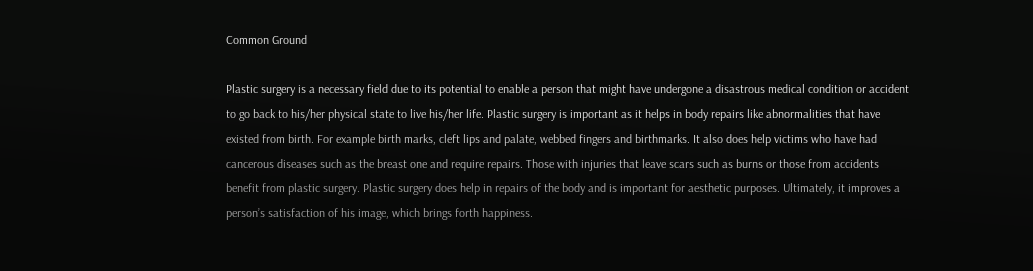Common Ground

Plastic surgery is a necessary field due to its potential to enable a person that might have undergone a disastrous medical condition or accident to go back to his/her physical state to live his/her life. Plastic surgery is important as it helps in body repairs like abnormalities that have existed from birth. For example birth marks, cleft lips and palate, webbed fingers and birthmarks. It also does help victims who have had cancerous diseases such as the breast one and require repairs. Those with injuries that leave scars such as burns or those from accidents benefit from plastic surgery. Plastic surgery does help in repairs of the body and is important for aesthetic purposes. Ultimately, it improves a person’s satisfaction of his image, which brings forth happiness.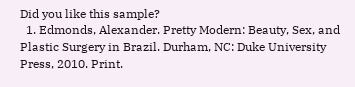Did you like this sample?
  1. Edmonds, Alexander. Pretty Modern: Beauty, Sex, and Plastic Surgery in Brazil. Durham, NC: Duke University Press, 2010. Print.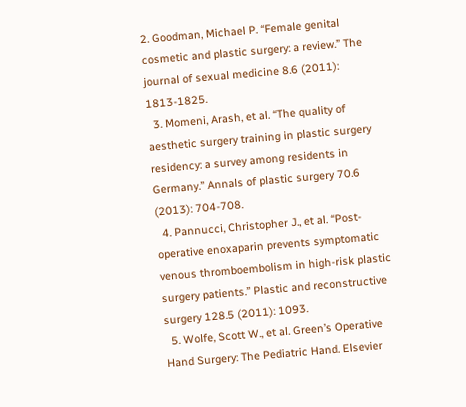2. Goodman, Michael P. “Female genital cosmetic and plastic surgery: a review.” The journal of sexual medicine 8.6 (2011): 1813-1825.
  3. Momeni, Arash, et al. “The quality of aesthetic surgery training in plastic surgery residency: a survey among residents in Germany.” Annals of plastic surgery 70.6 (2013): 704-708.
  4. Pannucci, Christopher J., et al. “Post-operative enoxaparin prevents symptomatic venous thromboembolism in high-risk plastic surgery patients.” Plastic and reconstructive surgery 128.5 (2011): 1093.
  5. Wolfe, Scott W., et al. Green’s Operative Hand Surgery: The Pediatric Hand. Elsevier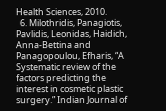Health Sciences, 2010.
  6. Milothridis, Panagiotis, Pavlidis, Leonidas, Haidich, Anna-Bettina and Panagopoulou, Efharis, “A Systematic review of the factors predicting the interest in cosmetic plastic surgery.” Indian Journal of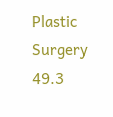Plastic Surgery 49.3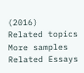(2016)
Related topics
More samples
Related Essays